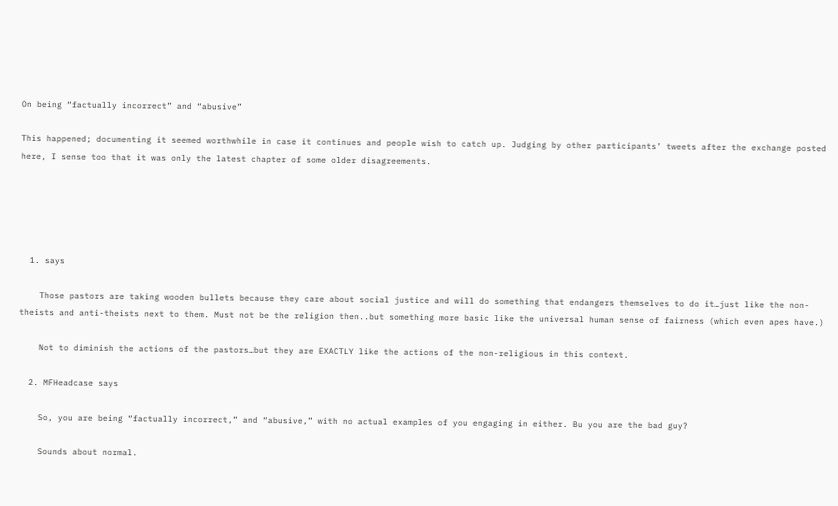On being “factually incorrect” and “abusive”

This happened; documenting it seemed worthwhile in case it continues and people wish to catch up. Judging by other participants’ tweets after the exchange posted here, I sense too that it was only the latest chapter of some older disagreements.





  1. says

    Those pastors are taking wooden bullets because they care about social justice and will do something that endangers themselves to do it…just like the non-theists and anti-theists next to them. Must not be the religion then..but something more basic like the universal human sense of fairness (which even apes have.)

    Not to diminish the actions of the pastors…but they are EXACTLY like the actions of the non-religious in this context.

  2. MFHeadcase says

    So, you are being “factually incorrect,” and “abusive,” with no actual examples of you engaging in either. Bu you are the bad guy?

    Sounds about normal.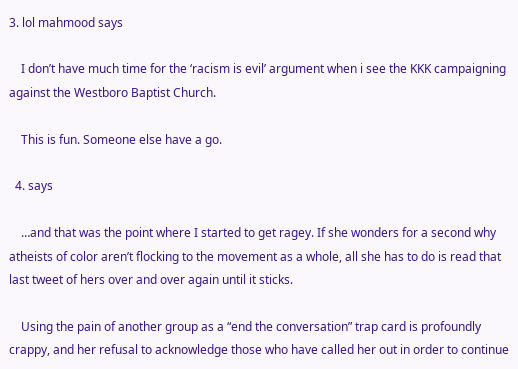3. lol mahmood says

    I don’t have much time for the ‘racism is evil’ argument when i see the KKK campaigning against the Westboro Baptist Church.

    This is fun. Someone else have a go.

  4. says

    …and that was the point where I started to get ragey. If she wonders for a second why atheists of color aren’t flocking to the movement as a whole, all she has to do is read that last tweet of hers over and over again until it sticks.

    Using the pain of another group as a “end the conversation” trap card is profoundly crappy, and her refusal to acknowledge those who have called her out in order to continue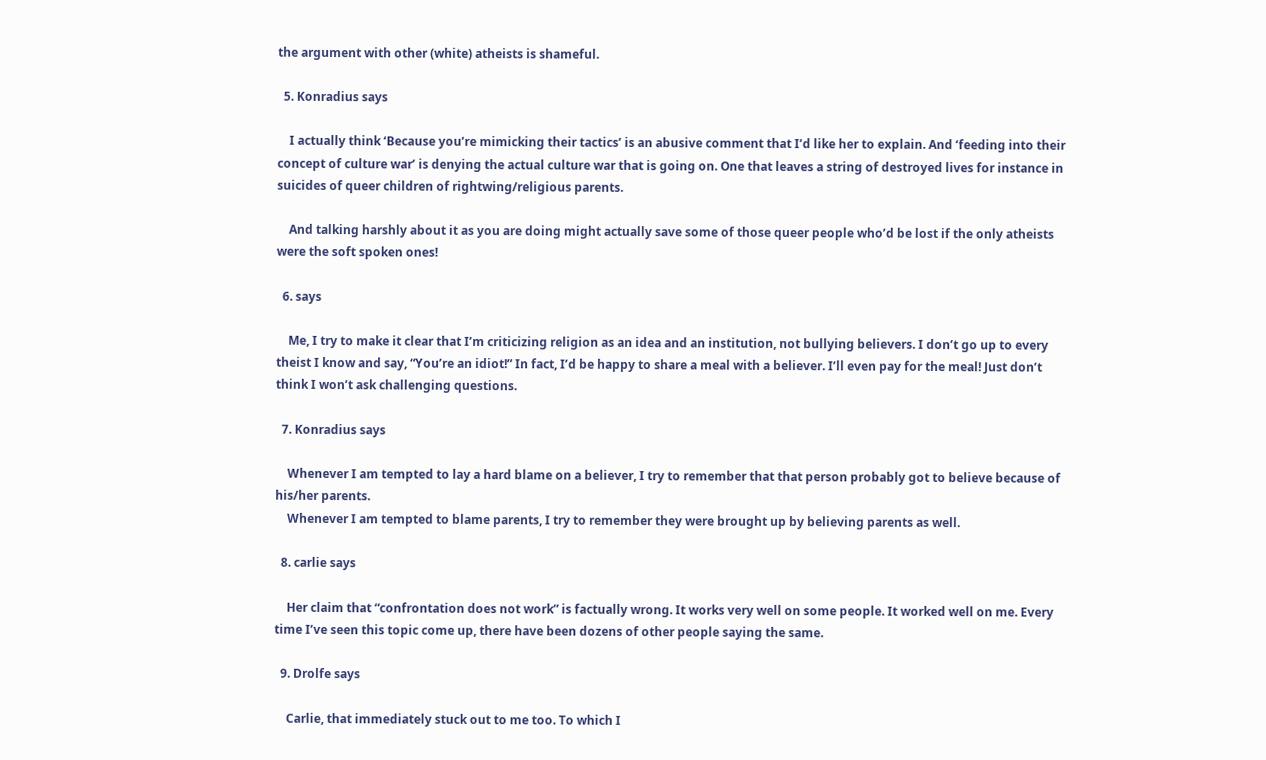the argument with other (white) atheists is shameful.

  5. Konradius says

    I actually think ‘Because you’re mimicking their tactics’ is an abusive comment that I’d like her to explain. And ‘feeding into their concept of culture war’ is denying the actual culture war that is going on. One that leaves a string of destroyed lives for instance in suicides of queer children of rightwing/religious parents.

    And talking harshly about it as you are doing might actually save some of those queer people who’d be lost if the only atheists were the soft spoken ones!

  6. says

    Me, I try to make it clear that I’m criticizing religion as an idea and an institution, not bullying believers. I don’t go up to every theist I know and say, “You’re an idiot!” In fact, I’d be happy to share a meal with a believer. I’ll even pay for the meal! Just don’t think I won’t ask challenging questions.

  7. Konradius says

    Whenever I am tempted to lay a hard blame on a believer, I try to remember that that person probably got to believe because of his/her parents.
    Whenever I am tempted to blame parents, I try to remember they were brought up by believing parents as well.

  8. carlie says

    Her claim that “confrontation does not work” is factually wrong. It works very well on some people. It worked well on me. Every time I’ve seen this topic come up, there have been dozens of other people saying the same.

  9. Drolfe says

    Carlie, that immediately stuck out to me too. To which I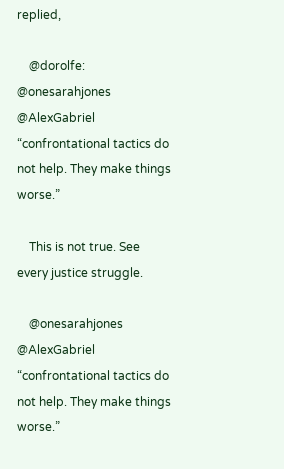replied,

    @dorolfe: @onesarahjones @AlexGabriel “confrontational tactics do not help. They make things worse.”

    This is not true. See every justice struggle.

    @onesarahjones @AlexGabriel “confrontational tactics do not help. They make things worse.”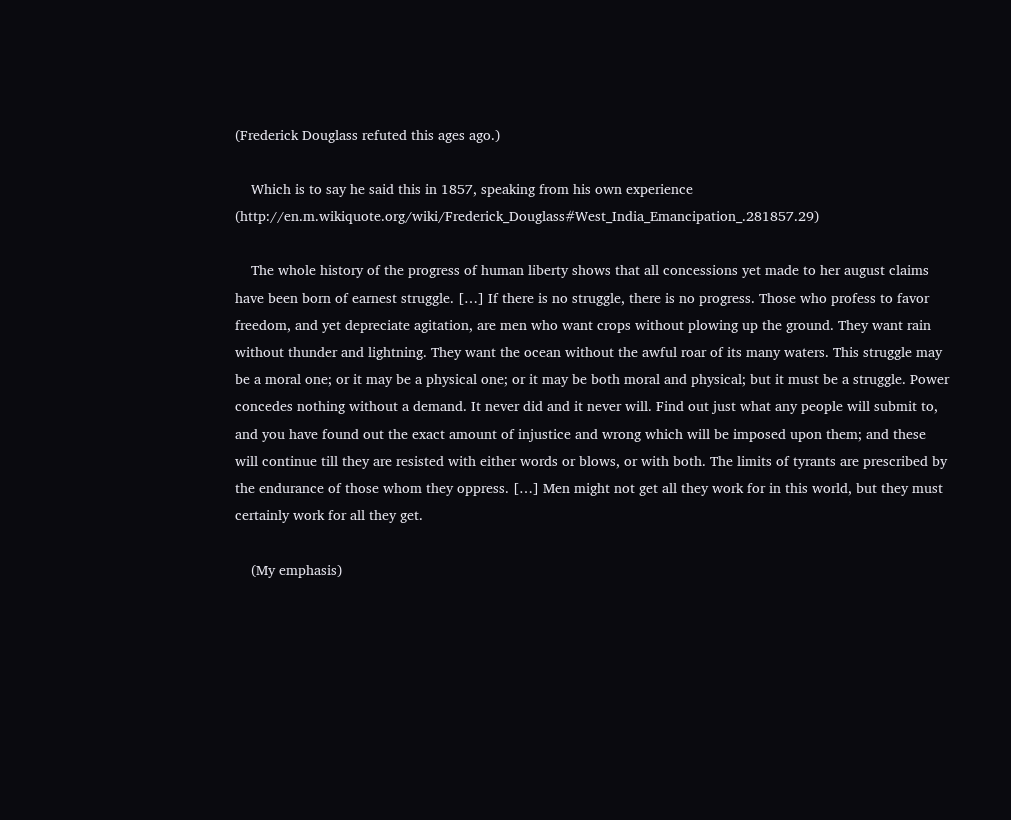(Frederick Douglass refuted this ages ago.)

    Which is to say he said this in 1857, speaking from his own experience (http://en.m.wikiquote.org/wiki/Frederick_Douglass#West_India_Emancipation_.281857.29)

    The whole history of the progress of human liberty shows that all concessions yet made to her august claims have been born of earnest struggle. […] If there is no struggle, there is no progress. Those who profess to favor freedom, and yet depreciate agitation, are men who want crops without plowing up the ground. They want rain without thunder and lightning. They want the ocean without the awful roar of its many waters. This struggle may be a moral one; or it may be a physical one; or it may be both moral and physical; but it must be a struggle. Power concedes nothing without a demand. It never did and it never will. Find out just what any people will submit to, and you have found out the exact amount of injustice and wrong which will be imposed upon them; and these will continue till they are resisted with either words or blows, or with both. The limits of tyrants are prescribed by the endurance of those whom they oppress. […] Men might not get all they work for in this world, but they must certainly work for all they get.

    (My emphasis)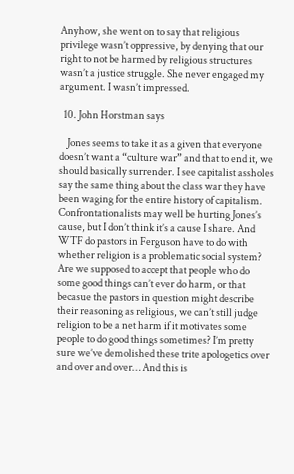Anyhow, she went on to say that religious privilege wasn’t oppressive, by denying that our right to not be harmed by religious structures wasn’t a justice struggle. She never engaged my argument. I wasn’t impressed.

  10. John Horstman says

    Jones seems to take it as a given that everyone doesn’t want a “culture war” and that to end it, we should basically surrender. I see capitalist assholes say the same thing about the class war they have been waging for the entire history of capitalism. Confrontationalists may well be hurting Jones’s cause, but I don’t think it’s a cause I share. And WTF do pastors in Ferguson have to do with whether religion is a problematic social system? Are we supposed to accept that people who do some good things can’t ever do harm, or that becasue the pastors in question might describe their reasoning as religious, we can’t still judge religion to be a net harm if it motivates some people to do good things sometimes? I’m pretty sure we’ve demolished these trite apologetics over and over and over… And this is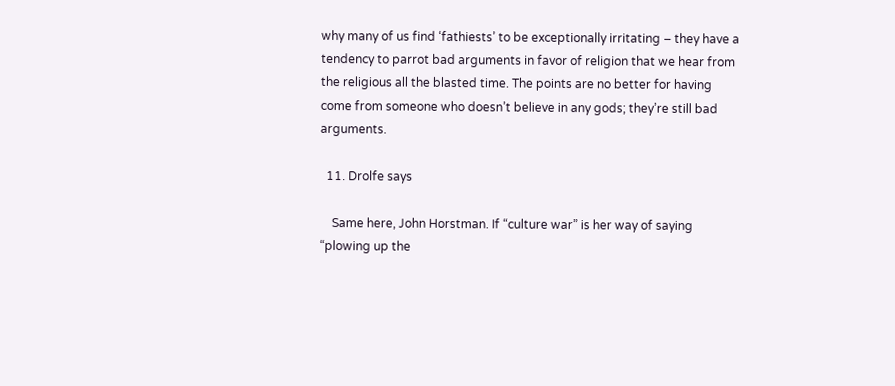why many of us find ‘fathiests’ to be exceptionally irritating – they have a tendency to parrot bad arguments in favor of religion that we hear from the religious all the blasted time. The points are no better for having come from someone who doesn’t believe in any gods; they’re still bad arguments.

  11. Drolfe says

    Same here, John Horstman. If “culture war” is her way of saying “plowing up the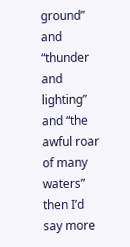ground” and “thunder and lighting” and “the awful roar of many waters” then I’d say more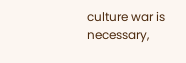culture war is necessary,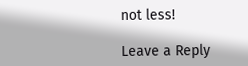not less!

Leave a Reply